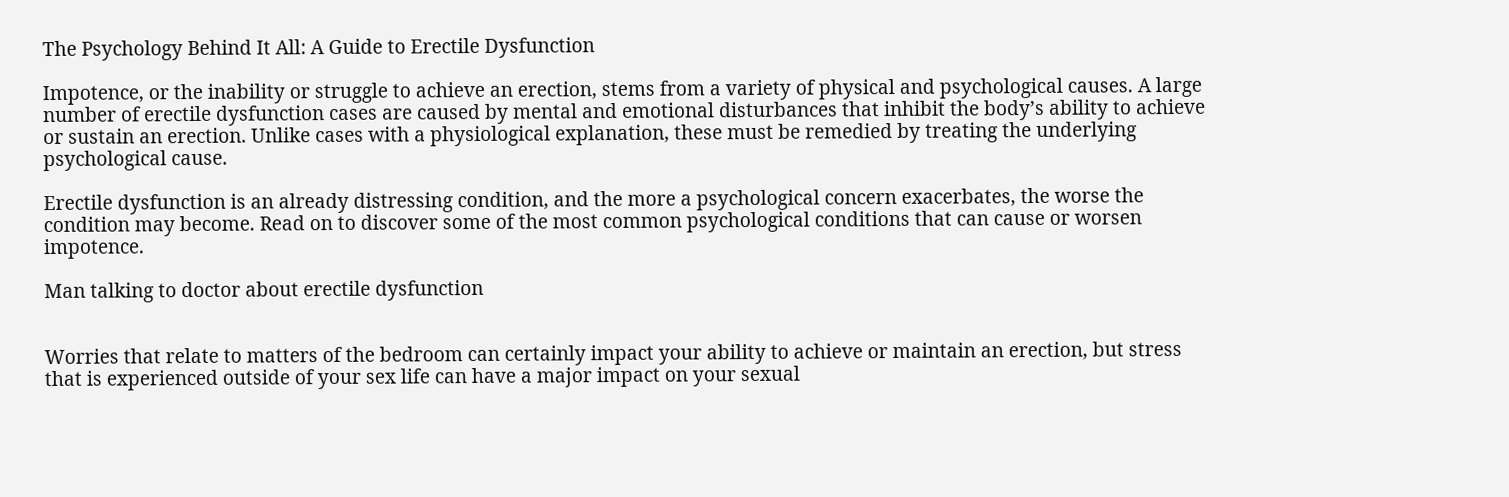The Psychology Behind It All: A Guide to Erectile Dysfunction

Impotence, or the inability or struggle to achieve an erection, stems from a variety of physical and psychological causes. A large number of erectile dysfunction cases are caused by mental and emotional disturbances that inhibit the body’s ability to achieve or sustain an erection. Unlike cases with a physiological explanation, these must be remedied by treating the underlying psychological cause.

Erectile dysfunction is an already distressing condition, and the more a psychological concern exacerbates, the worse the condition may become. Read on to discover some of the most common psychological conditions that can cause or worsen impotence.

Man talking to doctor about erectile dysfunction


Worries that relate to matters of the bedroom can certainly impact your ability to achieve or maintain an erection, but stress that is experienced outside of your sex life can have a major impact on your sexual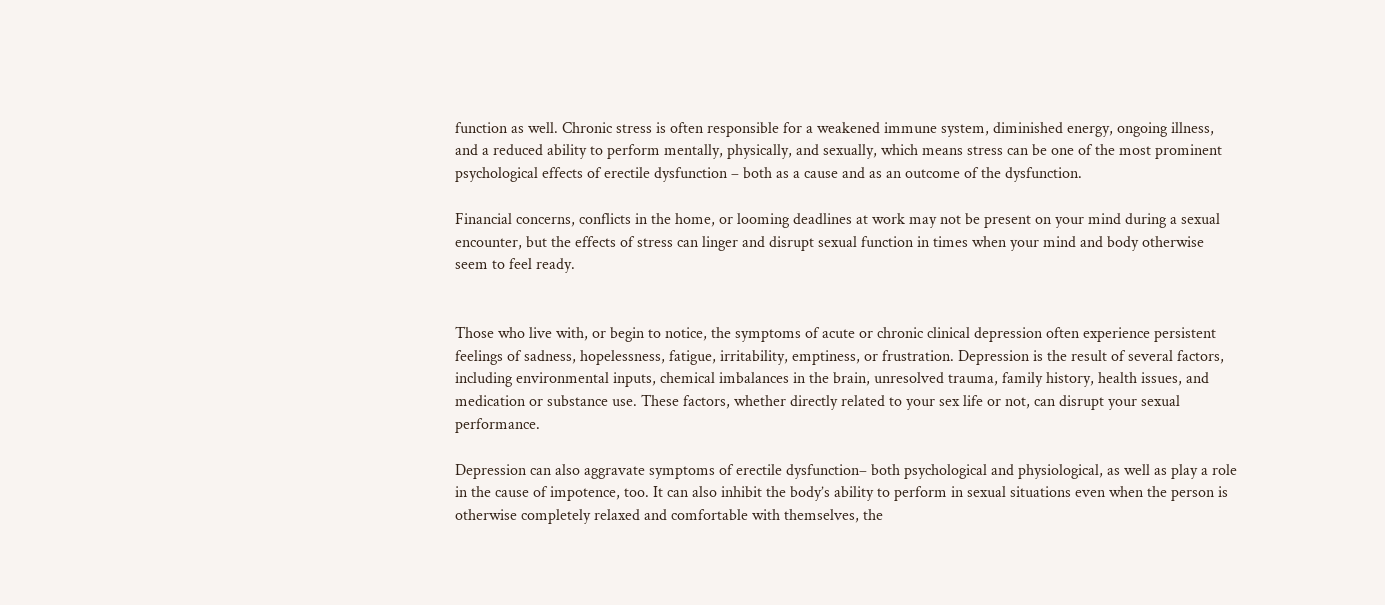function as well. Chronic stress is often responsible for a weakened immune system, diminished energy, ongoing illness, and a reduced ability to perform mentally, physically, and sexually, which means stress can be one of the most prominent psychological effects of erectile dysfunction – both as a cause and as an outcome of the dysfunction.

Financial concerns, conflicts in the home, or looming deadlines at work may not be present on your mind during a sexual encounter, but the effects of stress can linger and disrupt sexual function in times when your mind and body otherwise seem to feel ready.


Those who live with, or begin to notice, the symptoms of acute or chronic clinical depression often experience persistent feelings of sadness, hopelessness, fatigue, irritability, emptiness, or frustration. Depression is the result of several factors, including environmental inputs, chemical imbalances in the brain, unresolved trauma, family history, health issues, and medication or substance use. These factors, whether directly related to your sex life or not, can disrupt your sexual performance.

Depression can also aggravate symptoms of erectile dysfunction– both psychological and physiological, as well as play a role in the cause of impotence, too. It can also inhibit the body’s ability to perform in sexual situations even when the person is otherwise completely relaxed and comfortable with themselves, the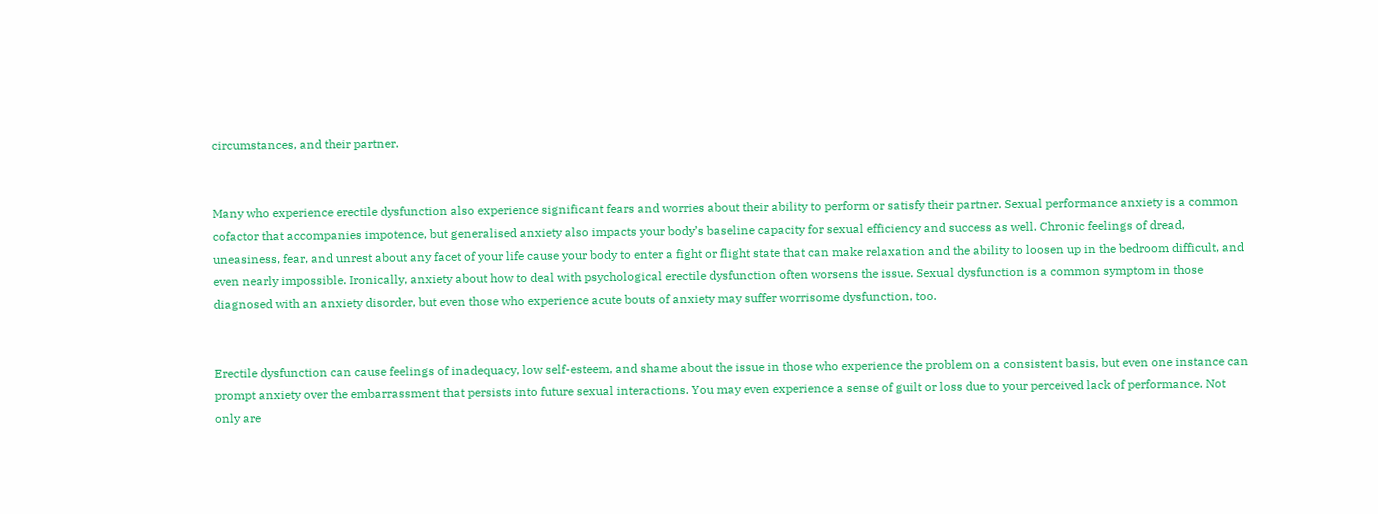circumstances, and their partner.


Many who experience erectile dysfunction also experience significant fears and worries about their ability to perform or satisfy their partner. Sexual performance anxiety is a common cofactor that accompanies impotence, but generalised anxiety also impacts your body’s baseline capacity for sexual efficiency and success as well. Chronic feelings of dread, uneasiness, fear, and unrest about any facet of your life cause your body to enter a fight or flight state that can make relaxation and the ability to loosen up in the bedroom difficult, and even nearly impossible. Ironically, anxiety about how to deal with psychological erectile dysfunction often worsens the issue. Sexual dysfunction is a common symptom in those diagnosed with an anxiety disorder, but even those who experience acute bouts of anxiety may suffer worrisome dysfunction, too.


Erectile dysfunction can cause feelings of inadequacy, low self-esteem, and shame about the issue in those who experience the problem on a consistent basis, but even one instance can prompt anxiety over the embarrassment that persists into future sexual interactions. You may even experience a sense of guilt or loss due to your perceived lack of performance. Not only are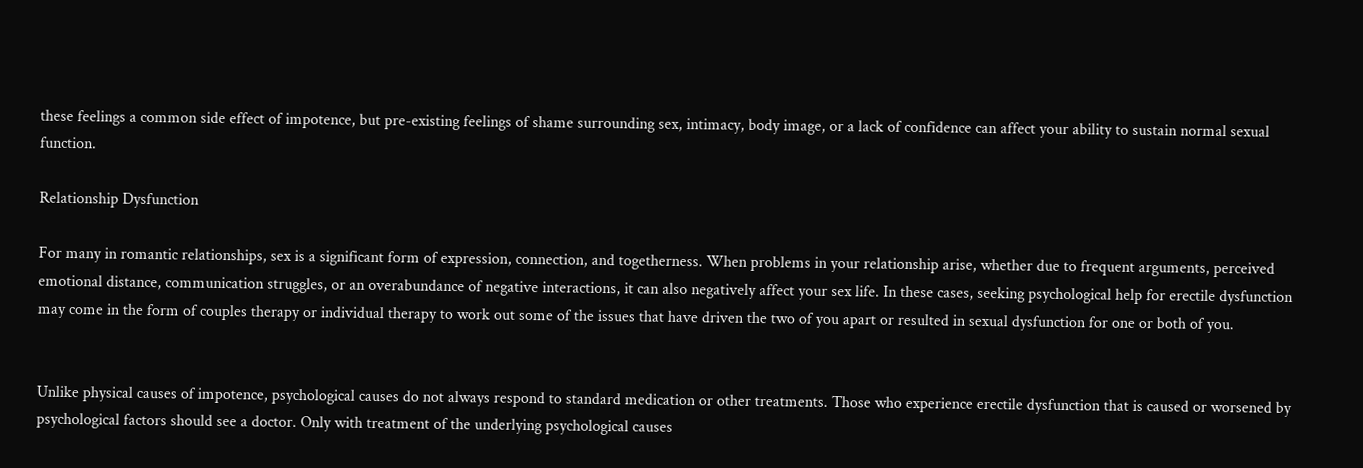these feelings a common side effect of impotence, but pre-existing feelings of shame surrounding sex, intimacy, body image, or a lack of confidence can affect your ability to sustain normal sexual function.

Relationship Dysfunction

For many in romantic relationships, sex is a significant form of expression, connection, and togetherness. When problems in your relationship arise, whether due to frequent arguments, perceived emotional distance, communication struggles, or an overabundance of negative interactions, it can also negatively affect your sex life. In these cases, seeking psychological help for erectile dysfunction may come in the form of couples therapy or individual therapy to work out some of the issues that have driven the two of you apart or resulted in sexual dysfunction for one or both of you.


Unlike physical causes of impotence, psychological causes do not always respond to standard medication or other treatments. Those who experience erectile dysfunction that is caused or worsened by psychological factors should see a doctor. Only with treatment of the underlying psychological causes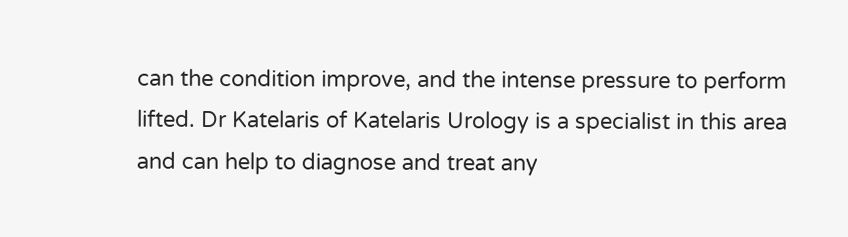can the condition improve, and the intense pressure to perform lifted. Dr Katelaris of Katelaris Urology is a specialist in this area and can help to diagnose and treat any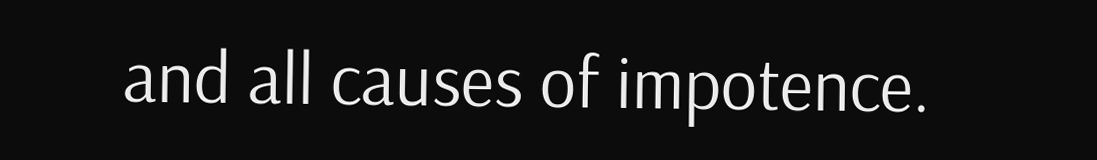and all causes of impotence.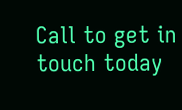Call to get in touch today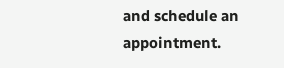and schedule an appointment.